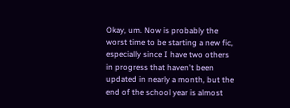Okay, um. Now is probably the worst time to be starting a new fic, especially since I have two others in progress that haven't been updated in nearly a month, but the end of the school year is almost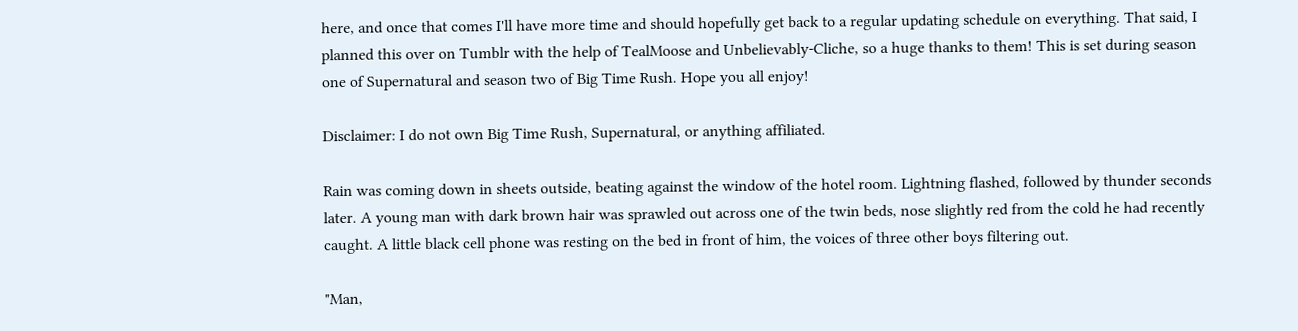here, and once that comes I'll have more time and should hopefully get back to a regular updating schedule on everything. That said, I planned this over on Tumblr with the help of TealMoose and Unbelievably-Cliche, so a huge thanks to them! This is set during season one of Supernatural and season two of Big Time Rush. Hope you all enjoy!

Disclaimer: I do not own Big Time Rush, Supernatural, or anything affiliated.

Rain was coming down in sheets outside, beating against the window of the hotel room. Lightning flashed, followed by thunder seconds later. A young man with dark brown hair was sprawled out across one of the twin beds, nose slightly red from the cold he had recently caught. A little black cell phone was resting on the bed in front of him, the voices of three other boys filtering out.

"Man,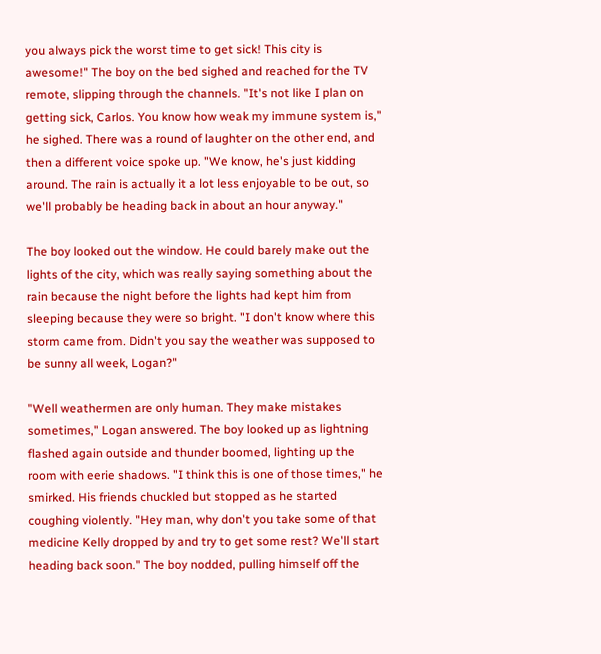you always pick the worst time to get sick! This city is awesome!" The boy on the bed sighed and reached for the TV remote, slipping through the channels. "It's not like I plan on getting sick, Carlos. You know how weak my immune system is," he sighed. There was a round of laughter on the other end, and then a different voice spoke up. "We know, he's just kidding around. The rain is actually it a lot less enjoyable to be out, so we'll probably be heading back in about an hour anyway."

The boy looked out the window. He could barely make out the lights of the city, which was really saying something about the rain because the night before the lights had kept him from sleeping because they were so bright. "I don't know where this storm came from. Didn't you say the weather was supposed to be sunny all week, Logan?"

"Well weathermen are only human. They make mistakes sometimes," Logan answered. The boy looked up as lightning flashed again outside and thunder boomed, lighting up the room with eerie shadows. "I think this is one of those times," he smirked. His friends chuckled but stopped as he started coughing violently. "Hey man, why don't you take some of that medicine Kelly dropped by and try to get some rest? We'll start heading back soon." The boy nodded, pulling himself off the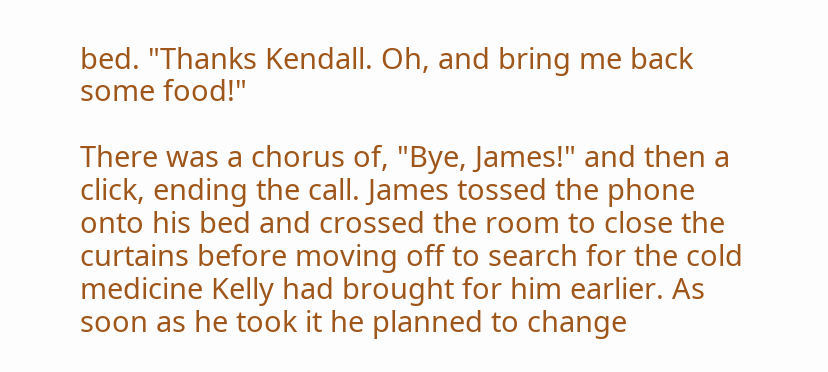bed. "Thanks Kendall. Oh, and bring me back some food!"

There was a chorus of, "Bye, James!" and then a click, ending the call. James tossed the phone onto his bed and crossed the room to close the curtains before moving off to search for the cold medicine Kelly had brought for him earlier. As soon as he took it he planned to change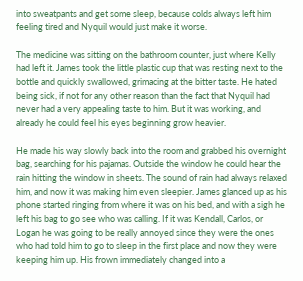into sweatpants and get some sleep, because colds always left him feeling tired and Nyquil would just make it worse.

The medicine was sitting on the bathroom counter, just where Kelly had left it. James took the little plastic cup that was resting next to the bottle and quickly swallowed, grimacing at the bitter taste. He hated being sick, if not for any other reason than the fact that Nyquil had never had a very appealing taste to him. But it was working, and already he could feel his eyes beginning grow heavier.

He made his way slowly back into the room and grabbed his overnight bag, searching for his pajamas. Outside the window he could hear the rain hitting the window in sheets. The sound of rain had always relaxed him, and now it was making him even sleepier. James glanced up as his phone started ringing from where it was on his bed, and with a sigh he left his bag to go see who was calling. If it was Kendall, Carlos, or Logan he was going to be really annoyed since they were the ones who had told him to go to sleep in the first place and now they were keeping him up. His frown immediately changed into a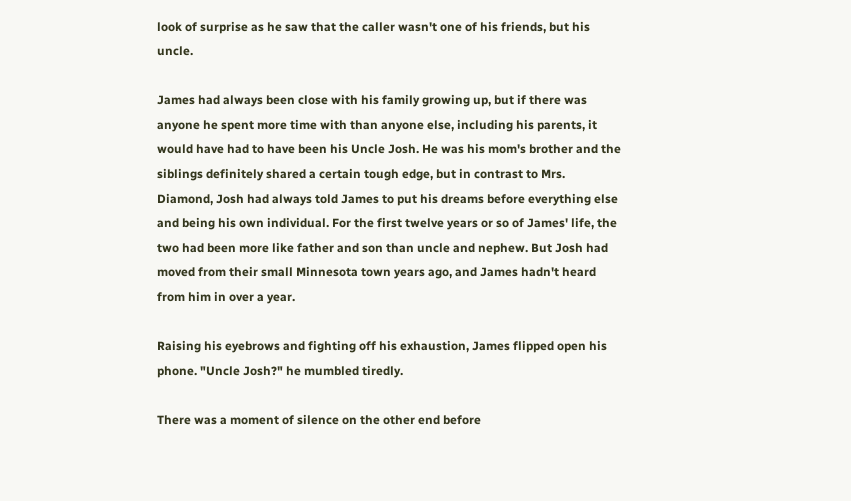look of surprise as he saw that the caller wasn't one of his friends, but his uncle.

James had always been close with his family growing up, but if there was anyone he spent more time with than anyone else, including his parents, it would have had to have been his Uncle Josh. He was his mom's brother and the siblings definitely shared a certain tough edge, but in contrast to Mrs. Diamond, Josh had always told James to put his dreams before everything else and being his own individual. For the first twelve years or so of James' life, the two had been more like father and son than uncle and nephew. But Josh had moved from their small Minnesota town years ago, and James hadn't heard from him in over a year.

Raising his eyebrows and fighting off his exhaustion, James flipped open his phone. "Uncle Josh?" he mumbled tiredly.

There was a moment of silence on the other end before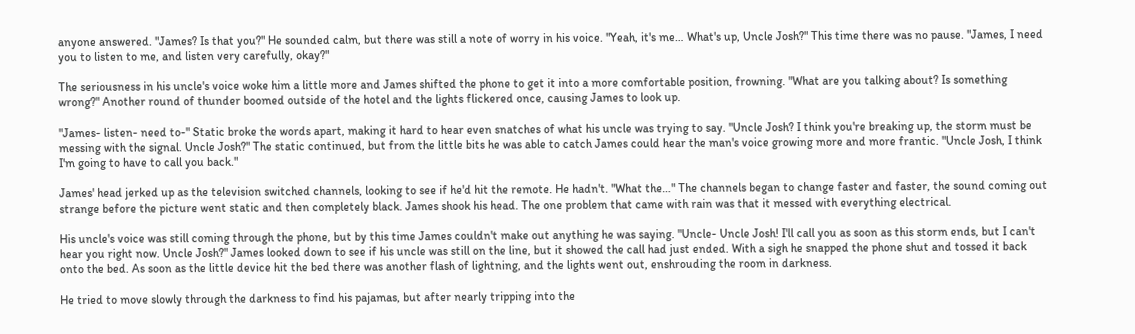anyone answered. "James? Is that you?" He sounded calm, but there was still a note of worry in his voice. "Yeah, it's me… What's up, Uncle Josh?" This time there was no pause. "James, I need you to listen to me, and listen very carefully, okay?"

The seriousness in his uncle's voice woke him a little more and James shifted the phone to get it into a more comfortable position, frowning. "What are you talking about? Is something wrong?" Another round of thunder boomed outside of the hotel and the lights flickered once, causing James to look up.

"James- listen- need to-" Static broke the words apart, making it hard to hear even snatches of what his uncle was trying to say. "Uncle Josh? I think you're breaking up, the storm must be messing with the signal. Uncle Josh?" The static continued, but from the little bits he was able to catch James could hear the man's voice growing more and more frantic. "Uncle Josh, I think I'm going to have to call you back."

James' head jerked up as the television switched channels, looking to see if he'd hit the remote. He hadn't. "What the…" The channels began to change faster and faster, the sound coming out strange before the picture went static and then completely black. James shook his head. The one problem that came with rain was that it messed with everything electrical.

His uncle's voice was still coming through the phone, but by this time James couldn't make out anything he was saying. "Uncle- Uncle Josh! I'll call you as soon as this storm ends, but I can't hear you right now. Uncle Josh?" James looked down to see if his uncle was still on the line, but it showed the call had just ended. With a sigh he snapped the phone shut and tossed it back onto the bed. As soon as the little device hit the bed there was another flash of lightning, and the lights went out, enshrouding the room in darkness.

He tried to move slowly through the darkness to find his pajamas, but after nearly tripping into the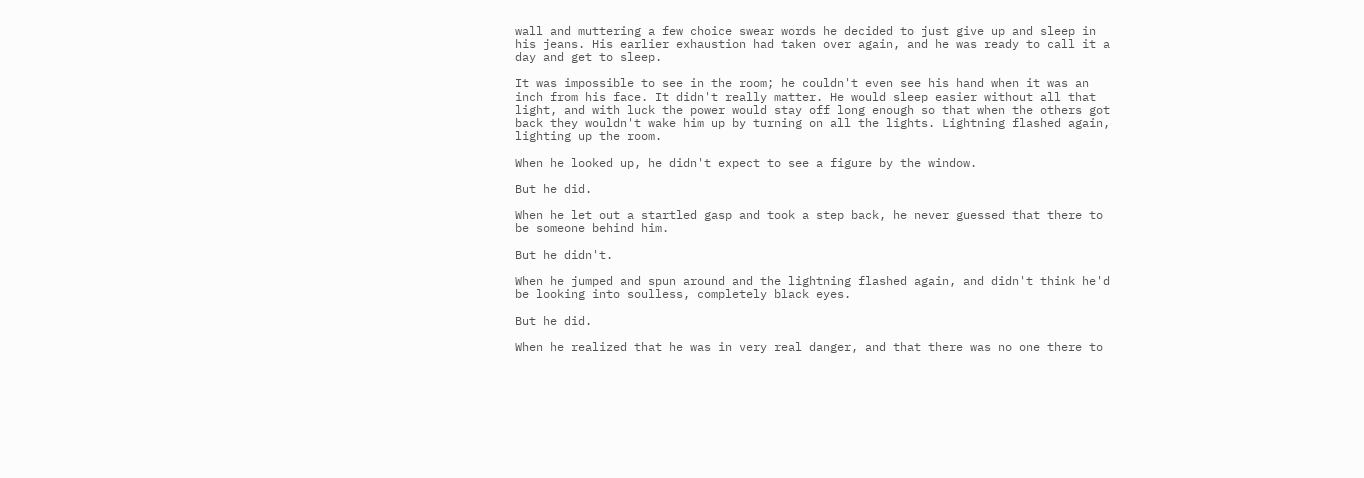wall and muttering a few choice swear words he decided to just give up and sleep in his jeans. His earlier exhaustion had taken over again, and he was ready to call it a day and get to sleep.

It was impossible to see in the room; he couldn't even see his hand when it was an inch from his face. It didn't really matter. He would sleep easier without all that light, and with luck the power would stay off long enough so that when the others got back they wouldn't wake him up by turning on all the lights. Lightning flashed again, lighting up the room.

When he looked up, he didn't expect to see a figure by the window.

But he did.

When he let out a startled gasp and took a step back, he never guessed that there to be someone behind him.

But he didn't.

When he jumped and spun around and the lightning flashed again, and didn't think he'd be looking into soulless, completely black eyes.

But he did.

When he realized that he was in very real danger, and that there was no one there to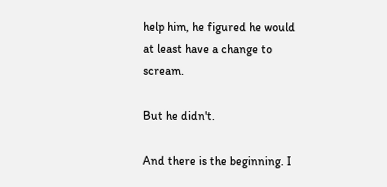help him, he figured he would at least have a change to scream.

But he didn't.

And there is the beginning. I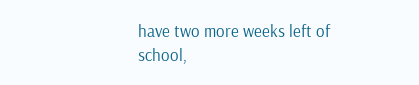have two more weeks left of school,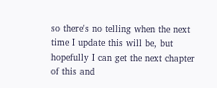so there's no telling when the next time I update this will be, but hopefully I can get the next chapter of this and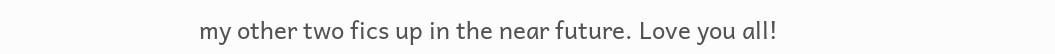my other two fics up in the near future. Love you all!